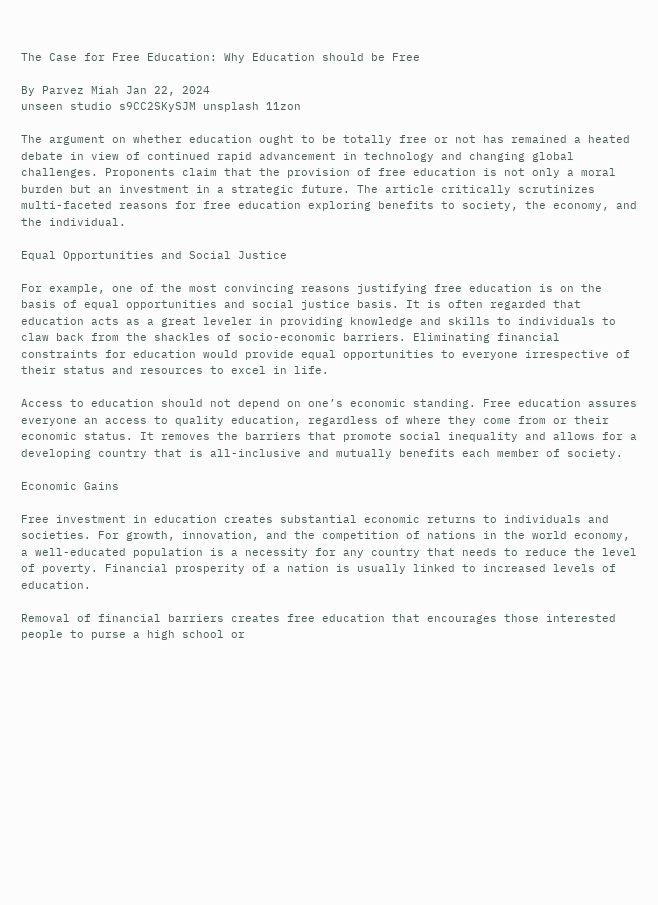The Case for Free Education: Why Education should be Free

By Parvez Miah Jan 22, 2024
unseen studio s9CC2SKySJM unsplash 11zon

The argument on whether education ought to be totally free or not has remained a heated debate in view of continued rapid advancement in technology and changing global challenges. Proponents claim that the provision of free education is not only a moral burden but an investment in a strategic future. The article critically scrutinizes multi-faceted reasons for free education exploring benefits to society, the economy, and the individual.

Equal Opportunities and Social Justice

For example, one of the most convincing reasons justifying free education is on the basis of equal opportunities and social justice basis. It is often regarded that education acts as a great leveler in providing knowledge and skills to individuals to claw back from the shackles of socio-economic barriers. Eliminating financial constraints for education would provide equal opportunities to everyone irrespective of their status and resources to excel in life.

Access to education should not depend on one’s economic standing. Free education assures everyone an access to quality education, regardless of where they come from or their economic status. It removes the barriers that promote social inequality and allows for a developing country that is all-inclusive and mutually benefits each member of society.

Economic Gains

Free investment in education creates substantial economic returns to individuals and societies. For growth, innovation, and the competition of nations in the world economy, a well-educated population is a necessity for any country that needs to reduce the level of poverty. Financial prosperity of a nation is usually linked to increased levels of education.

Removal of financial barriers creates free education that encourages those interested people to purse a high school or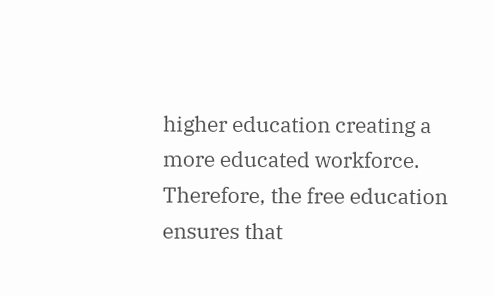higher education creating a more educated workforce. Therefore, the free education ensures that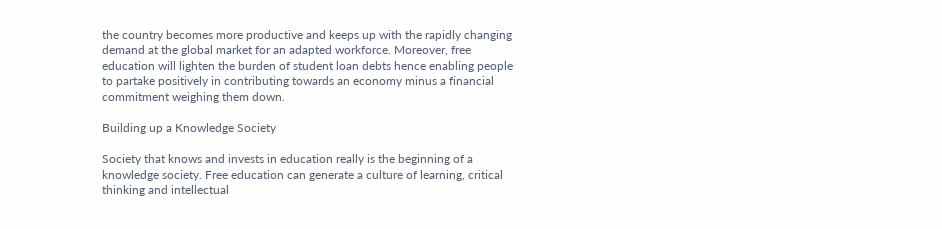the country becomes more productive and keeps up with the rapidly changing demand at the global market for an adapted workforce. Moreover, free education will lighten the burden of student loan debts hence enabling people to partake positively in contributing towards an economy minus a financial commitment weighing them down.

Building up a Knowledge Society

Society that knows and invests in education really is the beginning of a knowledge society. Free education can generate a culture of learning, critical thinking and intellectual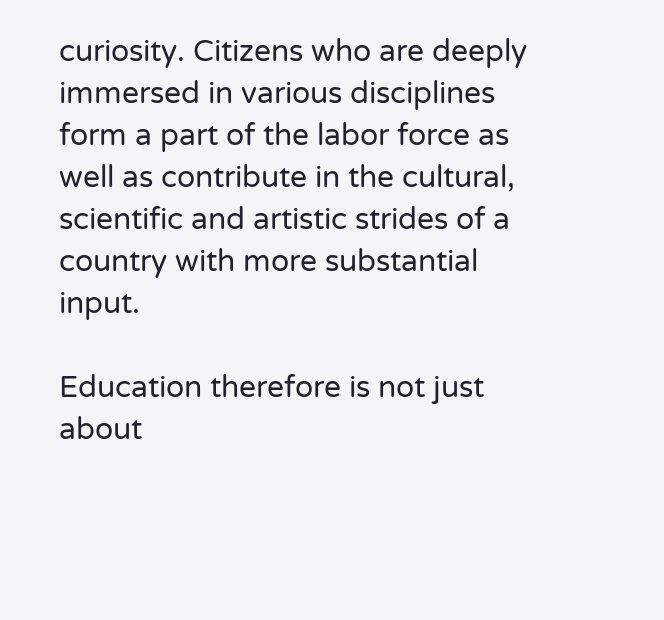curiosity. Citizens who are deeply immersed in various disciplines form a part of the labor force as well as contribute in the cultural, scientific and artistic strides of a country with more substantial input.

Education therefore is not just about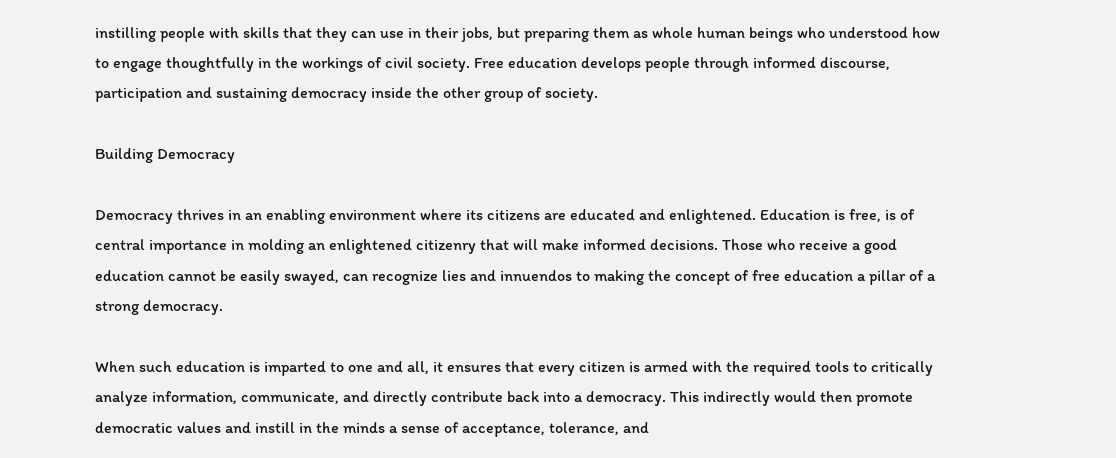instilling people with skills that they can use in their jobs, but preparing them as whole human beings who understood how to engage thoughtfully in the workings of civil society. Free education develops people through informed discourse, participation and sustaining democracy inside the other group of society.

Building Democracy

Democracy thrives in an enabling environment where its citizens are educated and enlightened. Education is free, is of central importance in molding an enlightened citizenry that will make informed decisions. Those who receive a good education cannot be easily swayed, can recognize lies and innuendos to making the concept of free education a pillar of a strong democracy.

When such education is imparted to one and all, it ensures that every citizen is armed with the required tools to critically analyze information, communicate, and directly contribute back into a democracy. This indirectly would then promote democratic values and instill in the minds a sense of acceptance, tolerance, and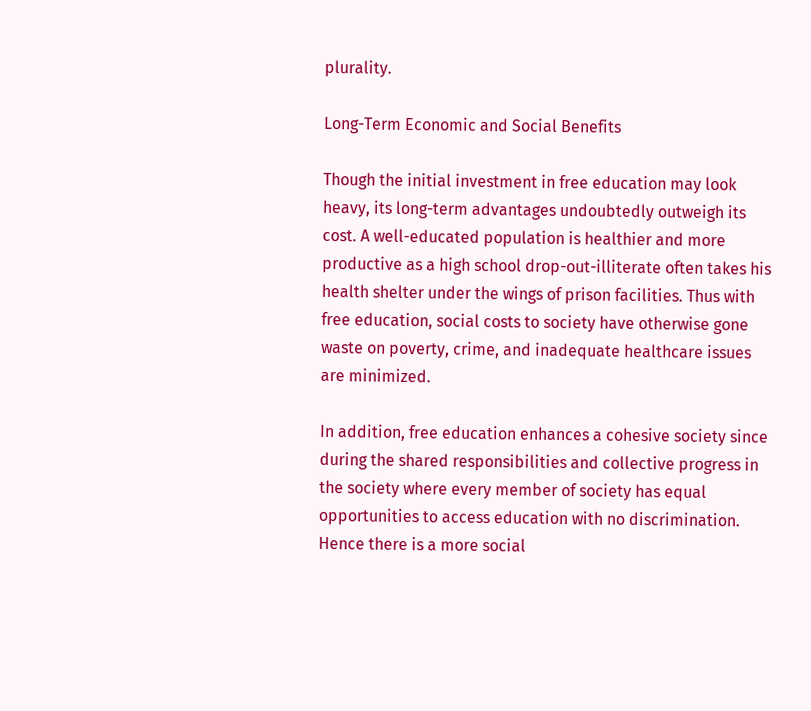plurality.

Long-Term Economic and Social Benefits

Though the initial investment in free education may look heavy, its long-term advantages undoubtedly outweigh its cost. A well-educated population is healthier and more productive as a high school drop-out-illiterate often takes his health shelter under the wings of prison facilities. Thus with free education, social costs to society have otherwise gone waste on poverty, crime, and inadequate healthcare issues are minimized.

In addition, free education enhances a cohesive society since during the shared responsibilities and collective progress in the society where every member of society has equal opportunities to access education with no discrimination. Hence there is a more social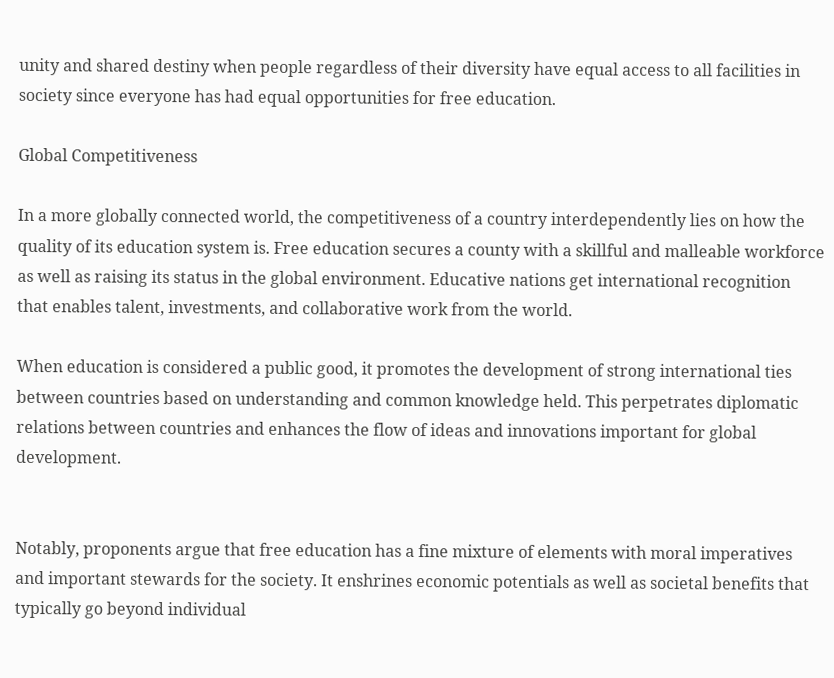unity and shared destiny when people regardless of their diversity have equal access to all facilities in society since everyone has had equal opportunities for free education.

Global Competitiveness

In a more globally connected world, the competitiveness of a country interdependently lies on how the quality of its education system is. Free education secures a county with a skillful and malleable workforce as well as raising its status in the global environment. Educative nations get international recognition that enables talent, investments, and collaborative work from the world.

When education is considered a public good, it promotes the development of strong international ties between countries based on understanding and common knowledge held. This perpetrates diplomatic relations between countries and enhances the flow of ideas and innovations important for global development.


Notably, proponents argue that free education has a fine mixture of elements with moral imperatives and important stewards for the society. It enshrines economic potentials as well as societal benefits that typically go beyond individual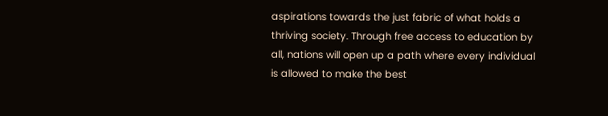aspirations towards the just fabric of what holds a thriving society. Through free access to education by all, nations will open up a path where every individual is allowed to make the best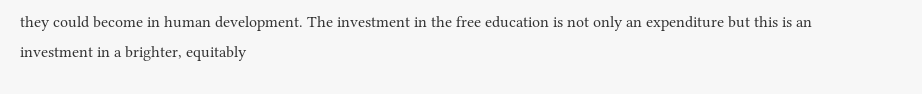they could become in human development. The investment in the free education is not only an expenditure but this is an investment in a brighter, equitably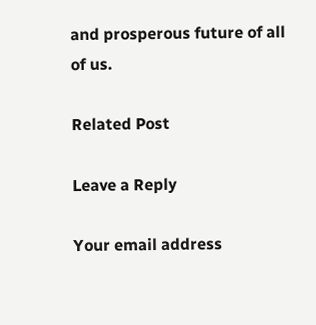and prosperous future of all of us.

Related Post

Leave a Reply

Your email address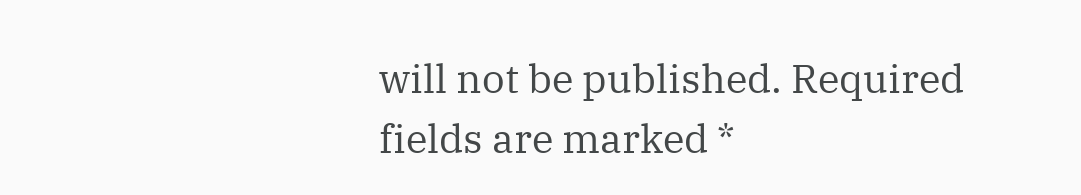will not be published. Required fields are marked *